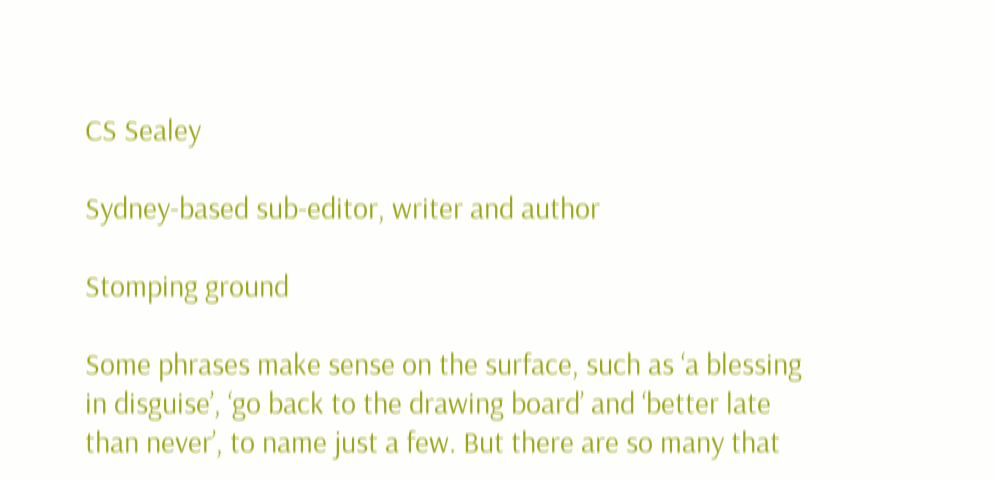CS Sealey

Sydney-based sub-editor, writer and author

Stomping ground

Some phrases make sense on the surface, such as ‘a blessing in disguise’, ‘go back to the drawing board’ and ‘better late than never’, to name just a few. But there are so many that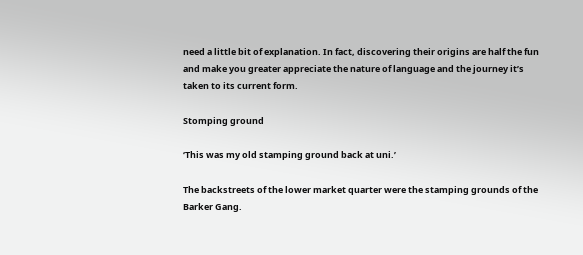need a little bit of explanation. In fact, discovering their origins are half the fun and make you greater appreciate the nature of language and the journey it’s taken to its current form.

Stomping ground

‘This was my old stamping ground back at uni.’

The backstreets of the lower market quarter were the stamping grounds of the Barker Gang.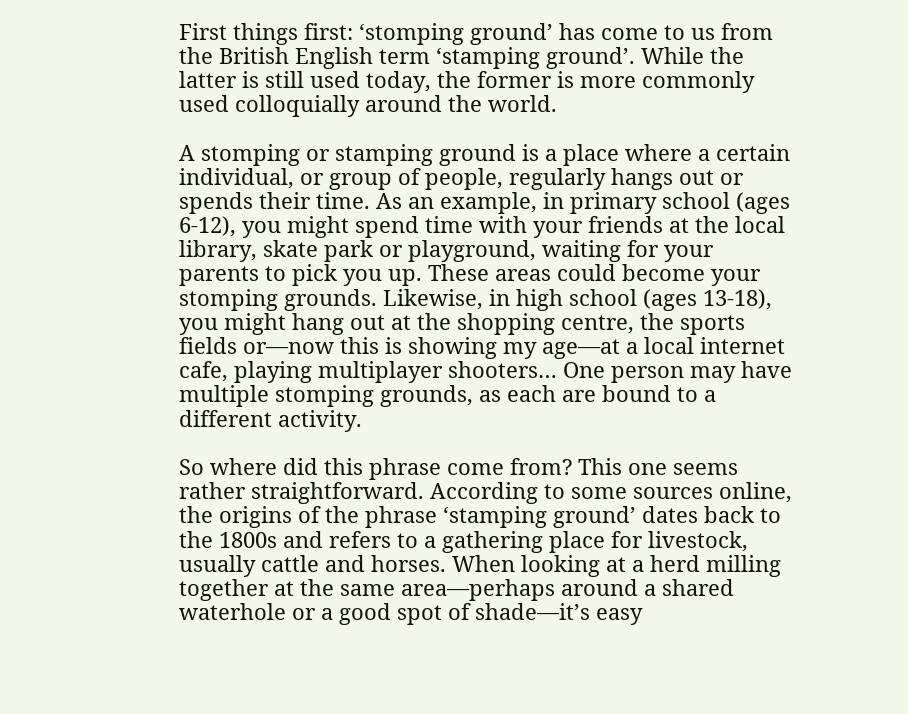First things first: ‘stomping ground’ has come to us from the British English term ‘stamping ground’. While the latter is still used today, the former is more commonly used colloquially around the world.

A stomping or stamping ground is a place where a certain individual, or group of people, regularly hangs out or spends their time. As an example, in primary school (ages 6-12), you might spend time with your friends at the local library, skate park or playground, waiting for your parents to pick you up. These areas could become your stomping grounds. Likewise, in high school (ages 13-18), you might hang out at the shopping centre, the sports fields or—now this is showing my age—at a local internet cafe, playing multiplayer shooters… One person may have multiple stomping grounds, as each are bound to a different activity.

So where did this phrase come from? This one seems rather straightforward. According to some sources online, the origins of the phrase ‘stamping ground’ dates back to the 1800s and refers to a gathering place for livestock, usually cattle and horses. When looking at a herd milling together at the same area—perhaps around a shared waterhole or a good spot of shade—it’s easy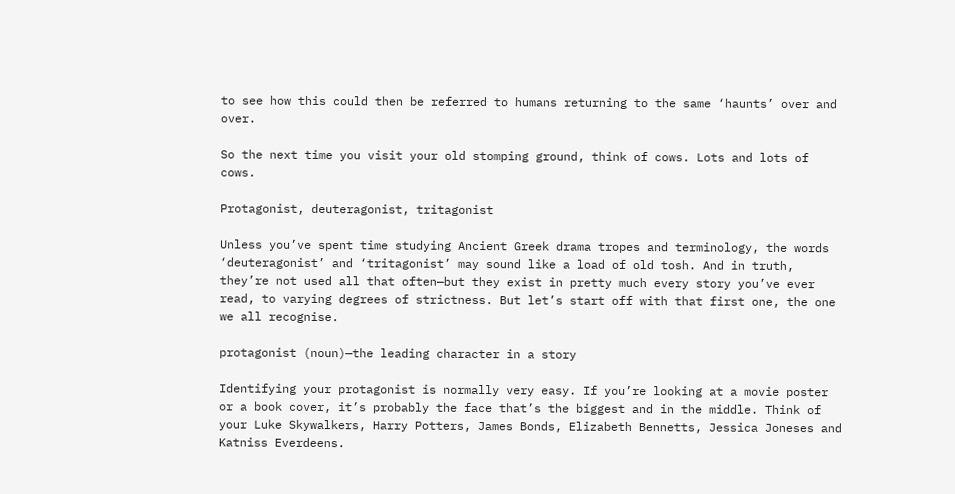to see how this could then be referred to humans returning to the same ‘haunts’ over and over.

So the next time you visit your old stomping ground, think of cows. Lots and lots of cows.

Protagonist, deuteragonist, tritagonist

Unless you’ve spent time studying Ancient Greek drama tropes and terminology, the words ‘deuteragonist’ and ‘tritagonist’ may sound like a load of old tosh. And in truth, they’re not used all that often—but they exist in pretty much every story you’ve ever read, to varying degrees of strictness. But let’s start off with that first one, the one we all recognise.

protagonist (noun)—the leading character in a story

Identifying your protagonist is normally very easy. If you’re looking at a movie poster or a book cover, it’s probably the face that’s the biggest and in the middle. Think of your Luke Skywalkers, Harry Potters, James Bonds, Elizabeth Bennetts, Jessica Joneses and Katniss Everdeens.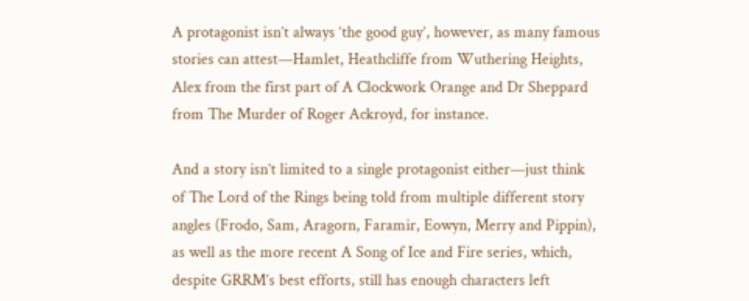A protagonist isn’t always ‘the good guy’, however, as many famous stories can attest—Hamlet, Heathcliffe from Wuthering Heights, Alex from the first part of A Clockwork Orange and Dr Sheppard from The Murder of Roger Ackroyd, for instance.

And a story isn’t limited to a single protagonist either—just think of The Lord of the Rings being told from multiple different story angles (Frodo, Sam, Aragorn, Faramir, Eowyn, Merry and Pippin), as well as the more recent A Song of Ice and Fire series, which, despite GRRM’s best efforts, still has enough characters left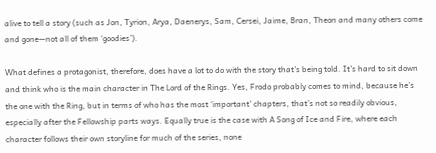alive to tell a story (such as Jon, Tyrion, Arya, Daenerys, Sam, Cersei, Jaime, Bran, Theon and many others come and gone—not all of them ‘goodies’).

What defines a protagonist, therefore, does have a lot to do with the story that’s being told. It’s hard to sit down and think who is the main character in The Lord of the Rings. Yes, Frodo probably comes to mind, because he’s the one with the Ring, but in terms of who has the most ‘important’ chapters, that’s not so readily obvious, especially after the Fellowship parts ways. Equally true is the case with A Song of Ice and Fire, where each character follows their own storyline for much of the series, none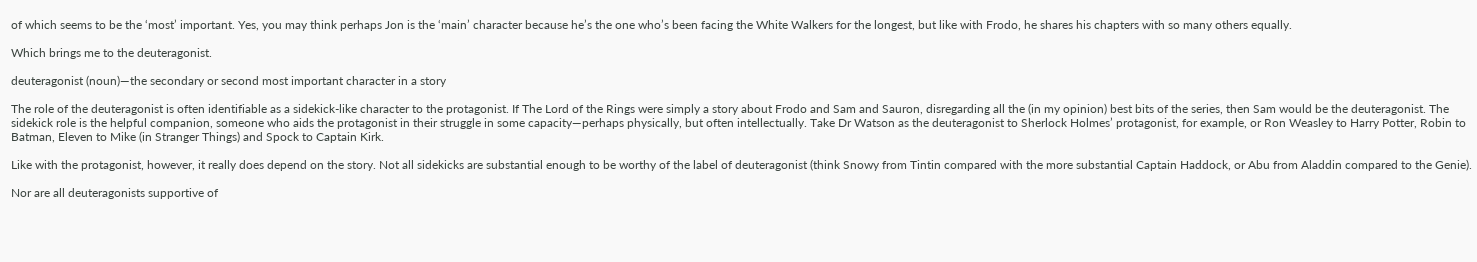of which seems to be the ‘most’ important. Yes, you may think perhaps Jon is the ‘main’ character because he’s the one who’s been facing the White Walkers for the longest, but like with Frodo, he shares his chapters with so many others equally.

Which brings me to the deuteragonist.

deuteragonist (noun)—the secondary or second most important character in a story

The role of the deuteragonist is often identifiable as a sidekick-like character to the protagonist. If The Lord of the Rings were simply a story about Frodo and Sam and Sauron, disregarding all the (in my opinion) best bits of the series, then Sam would be the deuteragonist. The sidekick role is the helpful companion, someone who aids the protagonist in their struggle in some capacity—perhaps physically, but often intellectually. Take Dr Watson as the deuteragonist to Sherlock Holmes’ protagonist, for example, or Ron Weasley to Harry Potter, Robin to Batman, Eleven to Mike (in Stranger Things) and Spock to Captain Kirk.

Like with the protagonist, however, it really does depend on the story. Not all sidekicks are substantial enough to be worthy of the label of deuteragonist (think Snowy from Tintin compared with the more substantial Captain Haddock, or Abu from Aladdin compared to the Genie).

Nor are all deuteragonists supportive of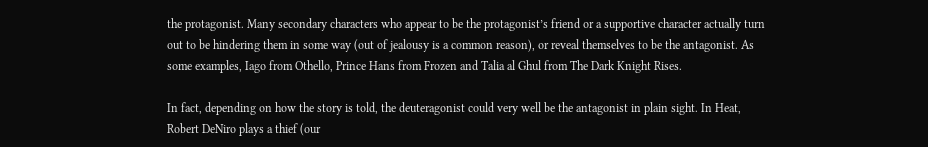the protagonist. Many secondary characters who appear to be the protagonist’s friend or a supportive character actually turn out to be hindering them in some way (out of jealousy is a common reason), or reveal themselves to be the antagonist. As some examples, Iago from Othello, Prince Hans from Frozen and Talia al Ghul from The Dark Knight Rises.

In fact, depending on how the story is told, the deuteragonist could very well be the antagonist in plain sight. In Heat, Robert DeNiro plays a thief (our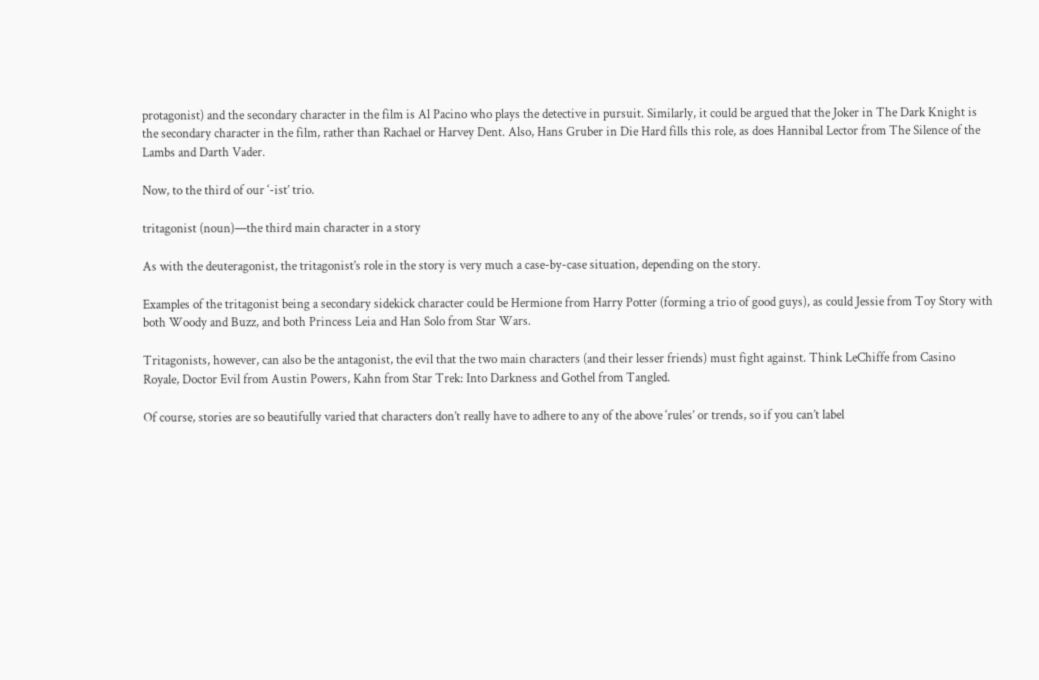protagonist) and the secondary character in the film is Al Pacino who plays the detective in pursuit. Similarly, it could be argued that the Joker in The Dark Knight is the secondary character in the film, rather than Rachael or Harvey Dent. Also, Hans Gruber in Die Hard fills this role, as does Hannibal Lector from The Silence of the Lambs and Darth Vader.

Now, to the third of our ‘-ist’ trio.

tritagonist (noun)—the third main character in a story

As with the deuteragonist, the tritagonist’s role in the story is very much a case-by-case situation, depending on the story.

Examples of the tritagonist being a secondary sidekick character could be Hermione from Harry Potter (forming a trio of good guys), as could Jessie from Toy Story with both Woody and Buzz, and both Princess Leia and Han Solo from Star Wars.

Tritagonists, however, can also be the antagonist, the evil that the two main characters (and their lesser friends) must fight against. Think LeChiffe from Casino Royale, Doctor Evil from Austin Powers, Kahn from Star Trek: Into Darkness and Gothel from Tangled.

Of course, stories are so beautifully varied that characters don’t really have to adhere to any of the above ‘rules’ or trends, so if you can’t label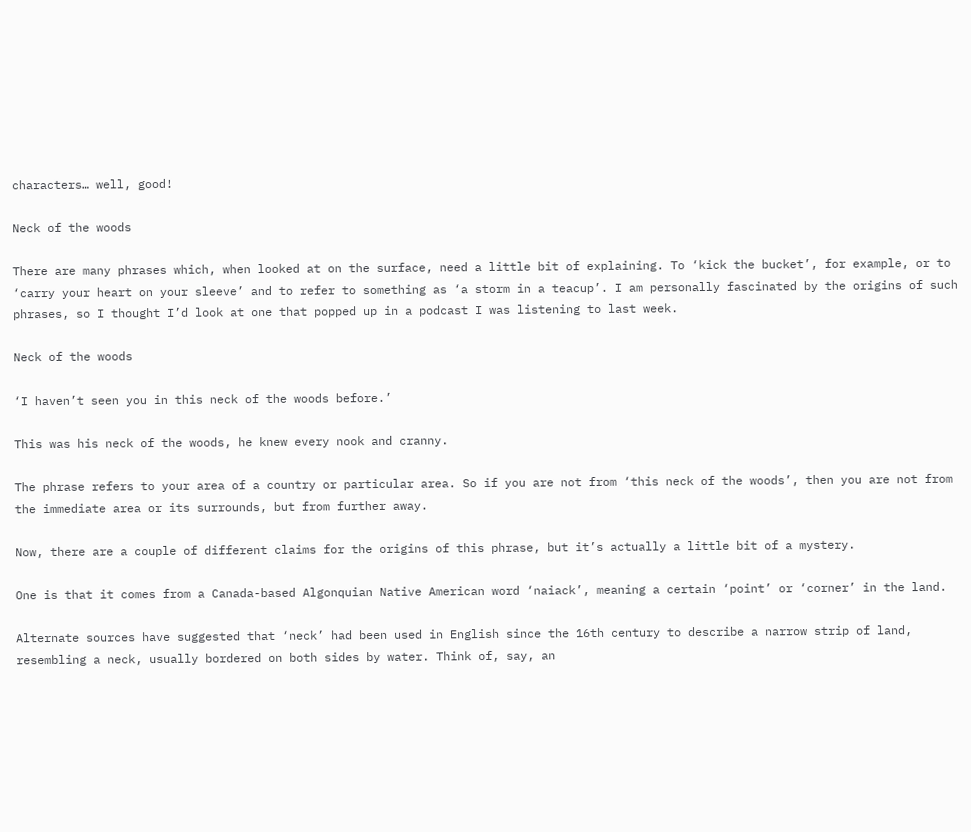characters… well, good!

Neck of the woods

There are many phrases which, when looked at on the surface, need a little bit of explaining. To ‘kick the bucket’, for example, or to ‘carry your heart on your sleeve’ and to refer to something as ‘a storm in a teacup’. I am personally fascinated by the origins of such phrases, so I thought I’d look at one that popped up in a podcast I was listening to last week.

Neck of the woods

‘I haven’t seen you in this neck of the woods before.’

This was his neck of the woods, he knew every nook and cranny.

The phrase refers to your area of a country or particular area. So if you are not from ‘this neck of the woods’, then you are not from the immediate area or its surrounds, but from further away.

Now, there are a couple of different claims for the origins of this phrase, but it’s actually a little bit of a mystery.

One is that it comes from a Canada-based Algonquian Native American word ‘naiack’, meaning a certain ‘point’ or ‘corner’ in the land.

Alternate sources have suggested that ‘neck’ had been used in English since the 16th century to describe a narrow strip of land, resembling a neck, usually bordered on both sides by water. Think of, say, an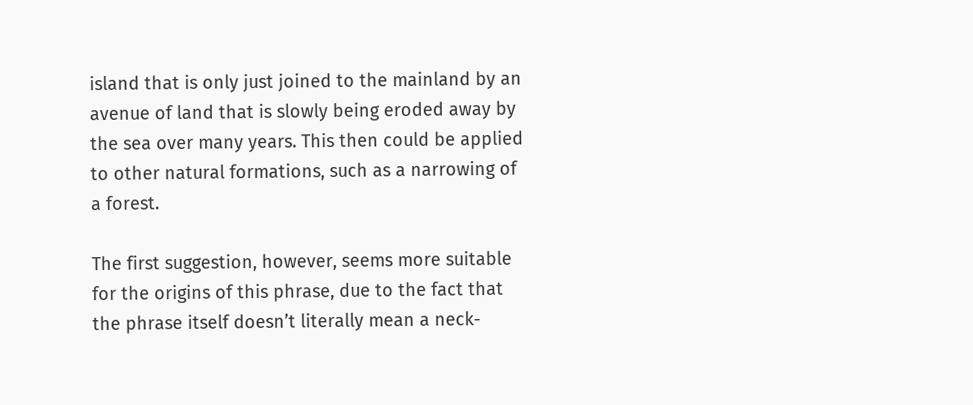island that is only just joined to the mainland by an avenue of land that is slowly being eroded away by the sea over many years. This then could be applied to other natural formations, such as a narrowing of a forest.

The first suggestion, however, seems more suitable for the origins of this phrase, due to the fact that the phrase itself doesn’t literally mean a neck-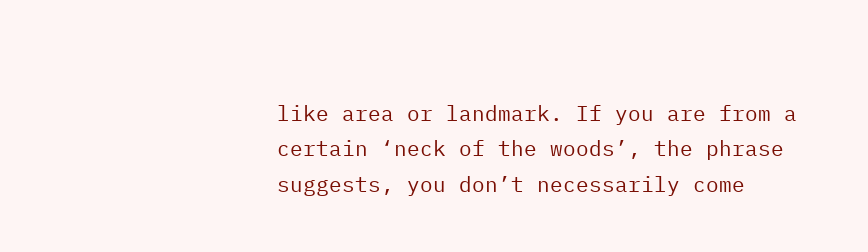like area or landmark. If you are from a certain ‘neck of the woods’, the phrase suggests, you don’t necessarily come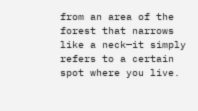from an area of the forest that narrows like a neck—it simply refers to a certain spot where you live.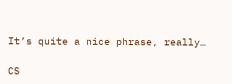It’s quite a nice phrase, really…

CS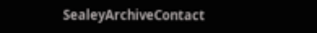SealeyArchiveContact